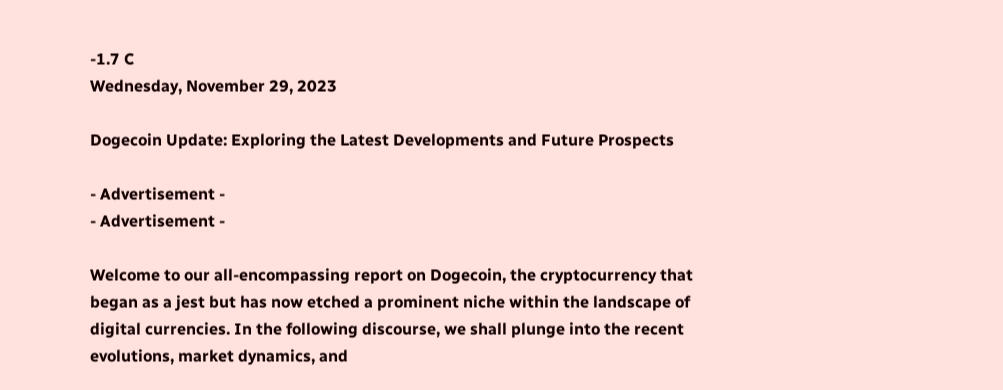-1.7 C
Wednesday, November 29, 2023

Dogecoin Update: Exploring the Latest Developments and Future Prospects

- Advertisement -
- Advertisement -

Welcome to our all-encompassing report on Dogecoin, the cryptocurrency that began as a jest but has now etched a prominent niche within the landscape of digital currencies. In the following discourse, we shall plunge into the recent evolutions, market dynamics, and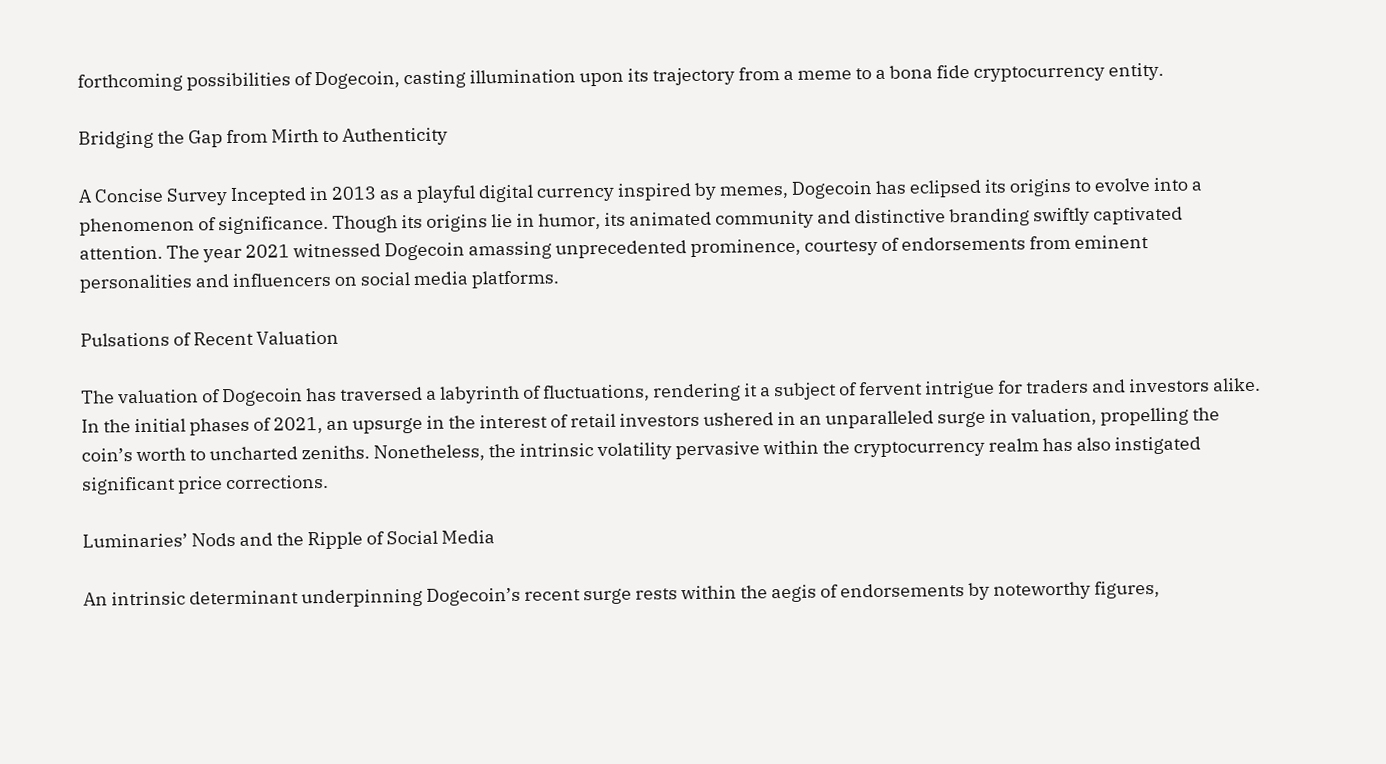forthcoming possibilities of Dogecoin, casting illumination upon its trajectory from a meme to a bona fide cryptocurrency entity.

Bridging the Gap from Mirth to Authenticity

A Concise Survey Incepted in 2013 as a playful digital currency inspired by memes, Dogecoin has eclipsed its origins to evolve into a phenomenon of significance. Though its origins lie in humor, its animated community and distinctive branding swiftly captivated attention. The year 2021 witnessed Dogecoin amassing unprecedented prominence, courtesy of endorsements from eminent personalities and influencers on social media platforms.

Pulsations of Recent Valuation

The valuation of Dogecoin has traversed a labyrinth of fluctuations, rendering it a subject of fervent intrigue for traders and investors alike. In the initial phases of 2021, an upsurge in the interest of retail investors ushered in an unparalleled surge in valuation, propelling the coin’s worth to uncharted zeniths. Nonetheless, the intrinsic volatility pervasive within the cryptocurrency realm has also instigated significant price corrections.

Luminaries’ Nods and the Ripple of Social Media

An intrinsic determinant underpinning Dogecoin’s recent surge rests within the aegis of endorsements by noteworthy figures,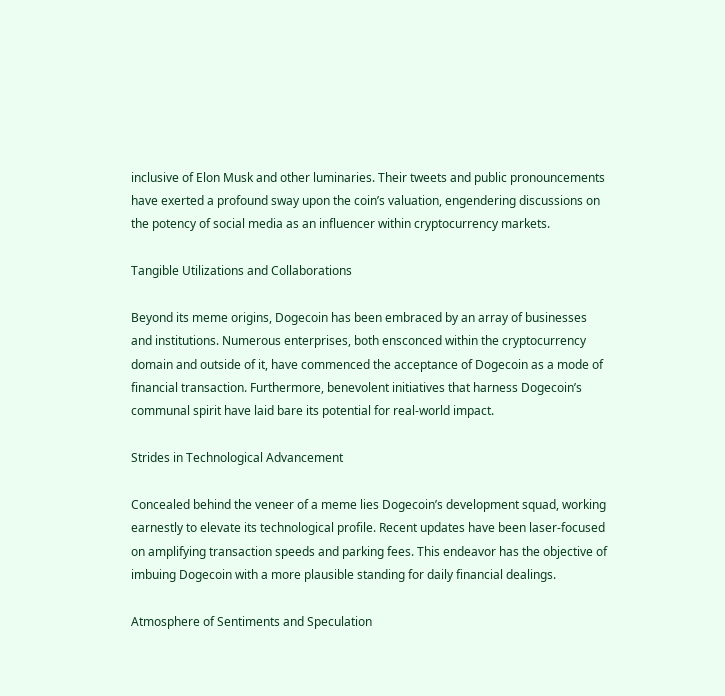inclusive of Elon Musk and other luminaries. Their tweets and public pronouncements have exerted a profound sway upon the coin’s valuation, engendering discussions on the potency of social media as an influencer within cryptocurrency markets.

Tangible Utilizations and Collaborations

Beyond its meme origins, Dogecoin has been embraced by an array of businesses and institutions. Numerous enterprises, both ensconced within the cryptocurrency domain and outside of it, have commenced the acceptance of Dogecoin as a mode of financial transaction. Furthermore, benevolent initiatives that harness Dogecoin’s communal spirit have laid bare its potential for real-world impact.

Strides in Technological Advancement

Concealed behind the veneer of a meme lies Dogecoin’s development squad, working earnestly to elevate its technological profile. Recent updates have been laser-focused on amplifying transaction speeds and parking fees. This endeavor has the objective of imbuing Dogecoin with a more plausible standing for daily financial dealings.

Atmosphere of Sentiments and Speculation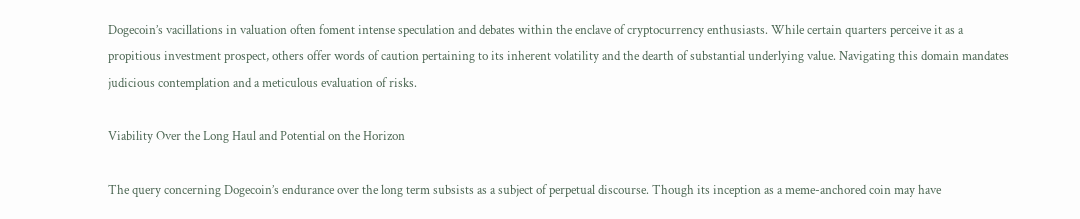Dogecoin’s vacillations in valuation often foment intense speculation and debates within the enclave of cryptocurrency enthusiasts. While certain quarters perceive it as a propitious investment prospect, others offer words of caution pertaining to its inherent volatility and the dearth of substantial underlying value. Navigating this domain mandates judicious contemplation and a meticulous evaluation of risks.

Viability Over the Long Haul and Potential on the Horizon

The query concerning Dogecoin’s endurance over the long term subsists as a subject of perpetual discourse. Though its inception as a meme-anchored coin may have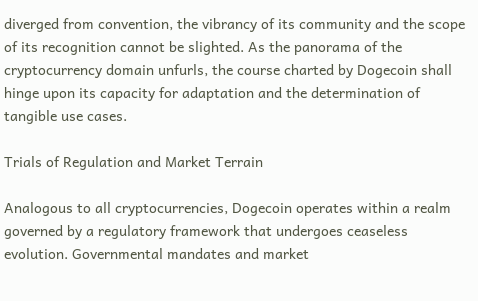diverged from convention, the vibrancy of its community and the scope of its recognition cannot be slighted. As the panorama of the cryptocurrency domain unfurls, the course charted by Dogecoin shall hinge upon its capacity for adaptation and the determination of tangible use cases.

Trials of Regulation and Market Terrain

Analogous to all cryptocurrencies, Dogecoin operates within a realm governed by a regulatory framework that undergoes ceaseless evolution. Governmental mandates and market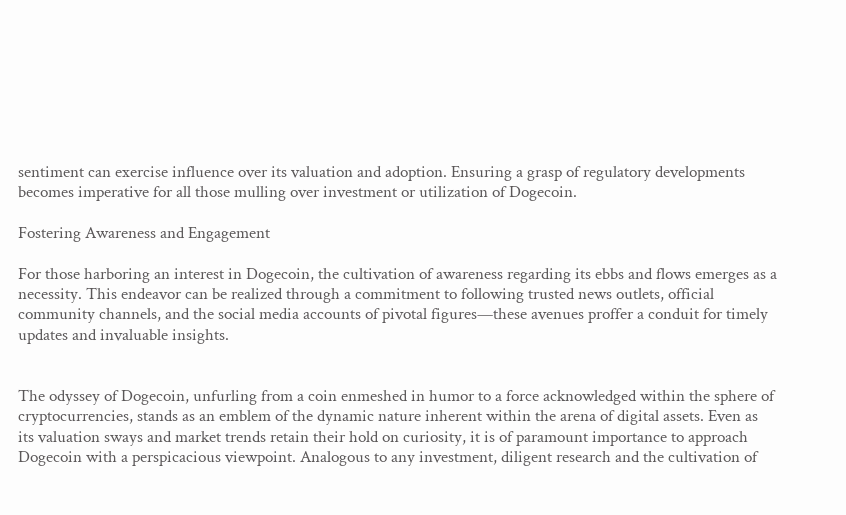sentiment can exercise influence over its valuation and adoption. Ensuring a grasp of regulatory developments becomes imperative for all those mulling over investment or utilization of Dogecoin.

Fostering Awareness and Engagement

For those harboring an interest in Dogecoin, the cultivation of awareness regarding its ebbs and flows emerges as a necessity. This endeavor can be realized through a commitment to following trusted news outlets, official community channels, and the social media accounts of pivotal figures—these avenues proffer a conduit for timely updates and invaluable insights.


The odyssey of Dogecoin, unfurling from a coin enmeshed in humor to a force acknowledged within the sphere of cryptocurrencies, stands as an emblem of the dynamic nature inherent within the arena of digital assets. Even as its valuation sways and market trends retain their hold on curiosity, it is of paramount importance to approach Dogecoin with a perspicacious viewpoint. Analogous to any investment, diligent research and the cultivation of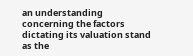an understanding concerning the factors dictating its valuation stand as the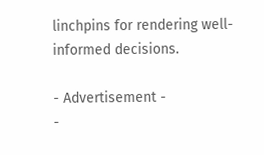linchpins for rendering well-informed decisions.

- Advertisement -
-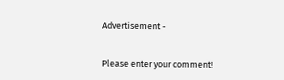Advertisement -


Please enter your comment!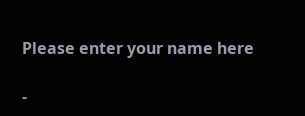Please enter your name here

-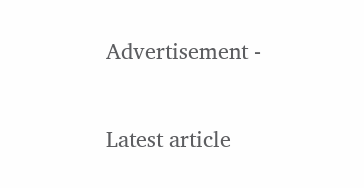Advertisement -

Latest article